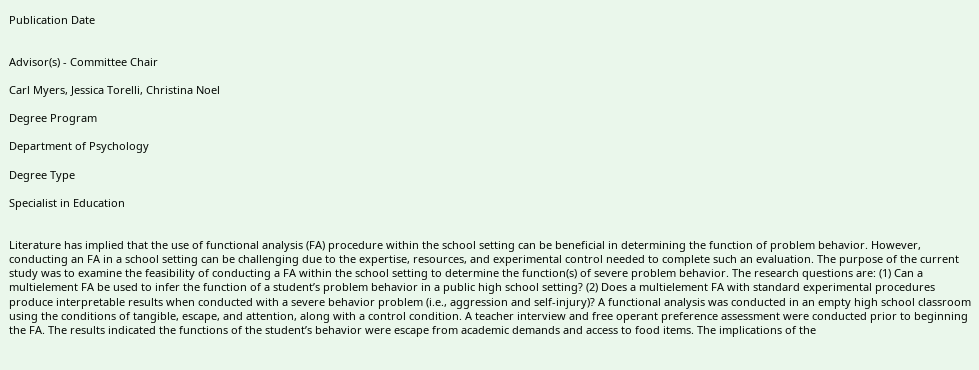Publication Date


Advisor(s) - Committee Chair

Carl Myers, Jessica Torelli, Christina Noel

Degree Program

Department of Psychology

Degree Type

Specialist in Education


Literature has implied that the use of functional analysis (FA) procedure within the school setting can be beneficial in determining the function of problem behavior. However, conducting an FA in a school setting can be challenging due to the expertise, resources, and experimental control needed to complete such an evaluation. The purpose of the current study was to examine the feasibility of conducting a FA within the school setting to determine the function(s) of severe problem behavior. The research questions are: (1) Can a multielement FA be used to infer the function of a student’s problem behavior in a public high school setting? (2) Does a multielement FA with standard experimental procedures produce interpretable results when conducted with a severe behavior problem (i.e., aggression and self-injury)? A functional analysis was conducted in an empty high school classroom using the conditions of tangible, escape, and attention, along with a control condition. A teacher interview and free operant preference assessment were conducted prior to beginning the FA. The results indicated the functions of the student’s behavior were escape from academic demands and access to food items. The implications of the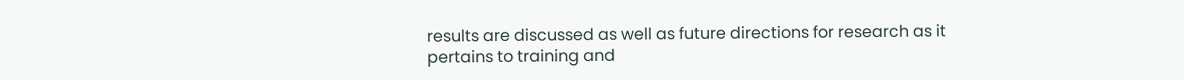results are discussed as well as future directions for research as it pertains to training and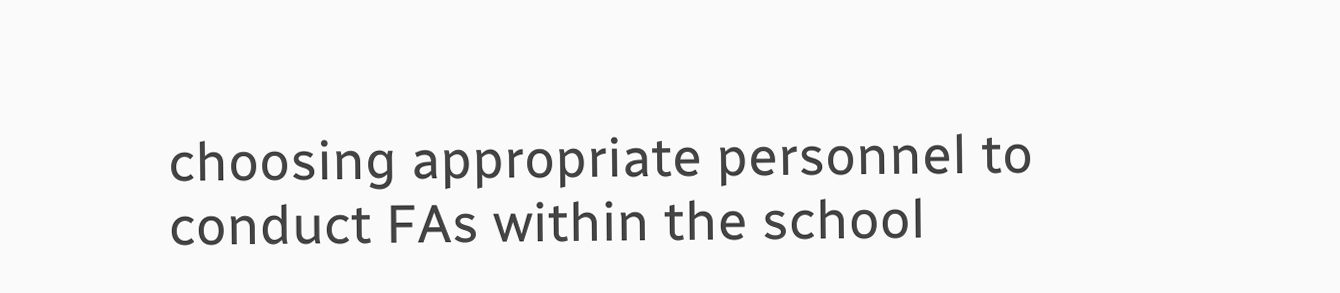choosing appropriate personnel to conduct FAs within the school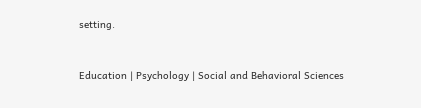setting.


Education | Psychology | Social and Behavioral Sciences